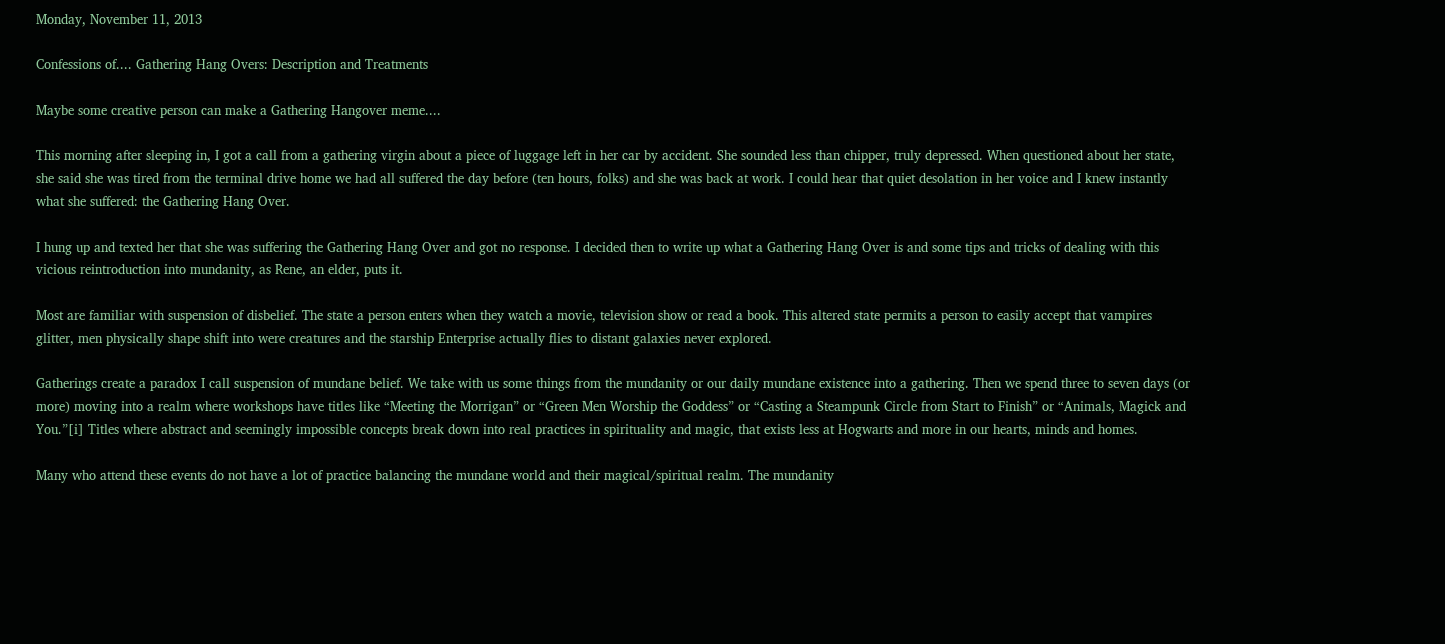Monday, November 11, 2013

Confessions of.... Gathering Hang Overs: Description and Treatments

Maybe some creative person can make a Gathering Hangover meme....

This morning after sleeping in, I got a call from a gathering virgin about a piece of luggage left in her car by accident. She sounded less than chipper, truly depressed. When questioned about her state, she said she was tired from the terminal drive home we had all suffered the day before (ten hours, folks) and she was back at work. I could hear that quiet desolation in her voice and I knew instantly what she suffered: the Gathering Hang Over.

I hung up and texted her that she was suffering the Gathering Hang Over and got no response. I decided then to write up what a Gathering Hang Over is and some tips and tricks of dealing with this vicious reintroduction into mundanity, as Rene, an elder, puts it.

Most are familiar with suspension of disbelief. The state a person enters when they watch a movie, television show or read a book. This altered state permits a person to easily accept that vampires glitter, men physically shape shift into were creatures and the starship Enterprise actually flies to distant galaxies never explored.

Gatherings create a paradox I call suspension of mundane belief. We take with us some things from the mundanity or our daily mundane existence into a gathering. Then we spend three to seven days (or more) moving into a realm where workshops have titles like “Meeting the Morrigan” or “Green Men Worship the Goddess” or “Casting a Steampunk Circle from Start to Finish” or “Animals, Magick and You.”[i] Titles where abstract and seemingly impossible concepts break down into real practices in spirituality and magic, that exists less at Hogwarts and more in our hearts, minds and homes.

Many who attend these events do not have a lot of practice balancing the mundane world and their magical/spiritual realm. The mundanity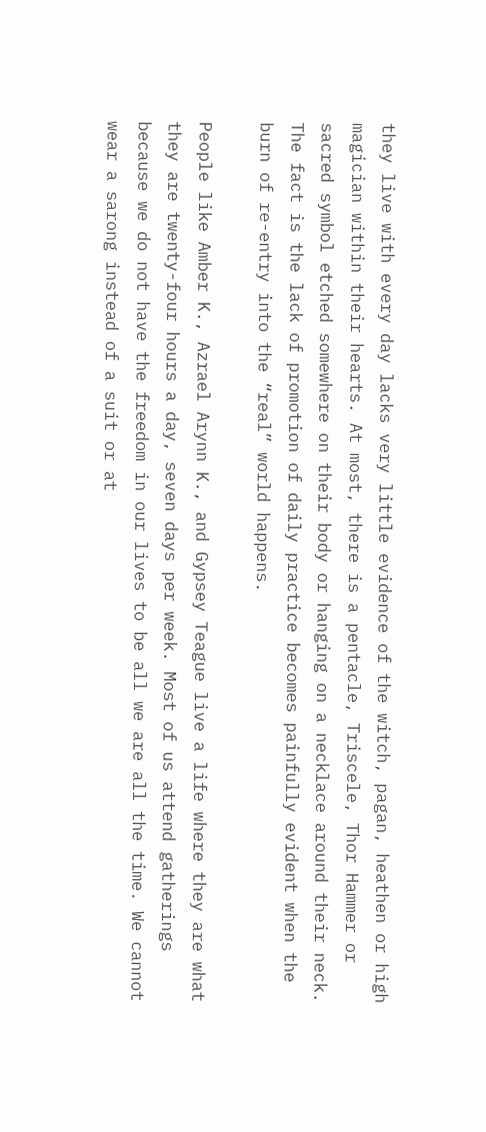they live with every day lacks very little evidence of the witch, pagan, heathen or high magician within their hearts. At most, there is a pentacle, Triscele, Thor Hammer or sacred symbol etched somewhere on their body or hanging on a necklace around their neck. The fact is the lack of promotion of daily practice becomes painfully evident when the burn of re-entry into the “real” world happens.

People like Amber K., Azrael Arynn K., and Gypsey Teague live a life where they are what they are twenty-four hours a day, seven days per week. Most of us attend gatherings because we do not have the freedom in our lives to be all we are all the time. We cannot wear a sarong instead of a suit or at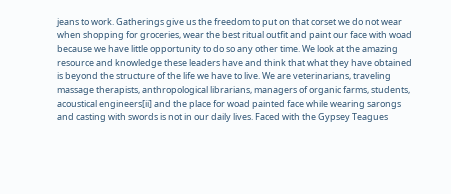jeans to work. Gatherings give us the freedom to put on that corset we do not wear when shopping for groceries, wear the best ritual outfit and paint our face with woad because we have little opportunity to do so any other time. We look at the amazing resource and knowledge these leaders have and think that what they have obtained is beyond the structure of the life we have to live. We are veterinarians, traveling massage therapists, anthropological librarians, managers of organic farms, students, acoustical engineers[ii] and the place for woad painted face while wearing sarongs and casting with swords is not in our daily lives. Faced with the Gypsey Teagues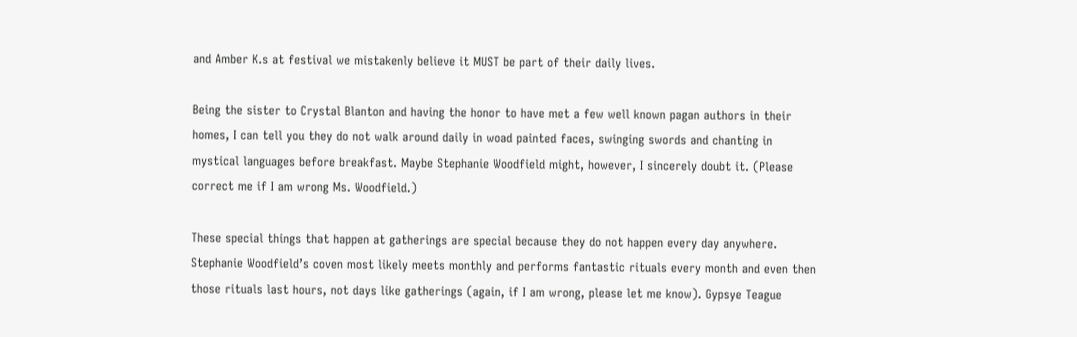and Amber K.s at festival we mistakenly believe it MUST be part of their daily lives.

Being the sister to Crystal Blanton and having the honor to have met a few well known pagan authors in their homes, I can tell you they do not walk around daily in woad painted faces, swinging swords and chanting in mystical languages before breakfast. Maybe Stephanie Woodfield might, however, I sincerely doubt it. (Please correct me if I am wrong Ms. Woodfield.)

These special things that happen at gatherings are special because they do not happen every day anywhere. Stephanie Woodfield’s coven most likely meets monthly and performs fantastic rituals every month and even then those rituals last hours, not days like gatherings (again, if I am wrong, please let me know). Gypsye Teague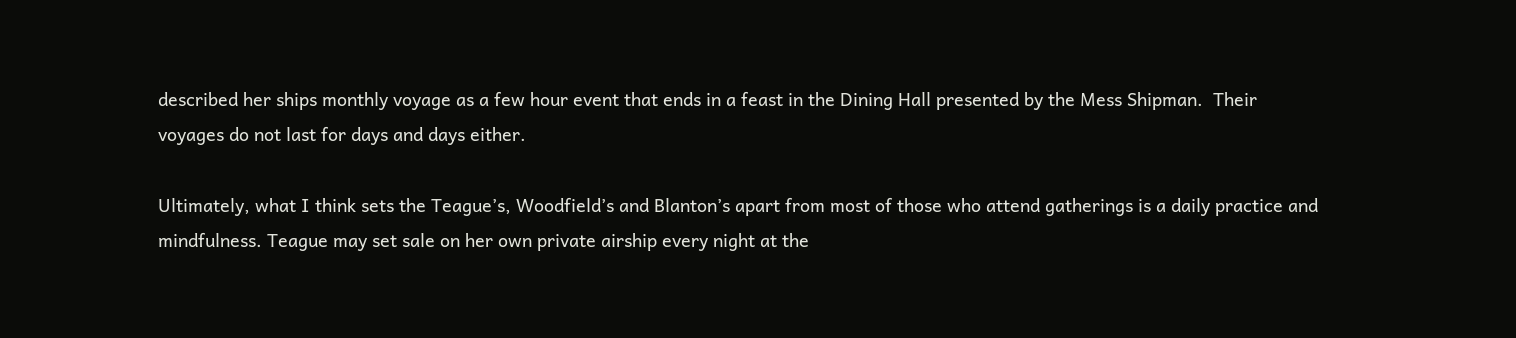described her ships monthly voyage as a few hour event that ends in a feast in the Dining Hall presented by the Mess Shipman.  Their voyages do not last for days and days either.

Ultimately, what I think sets the Teague’s, Woodfield’s and Blanton’s apart from most of those who attend gatherings is a daily practice and mindfulness. Teague may set sale on her own private airship every night at the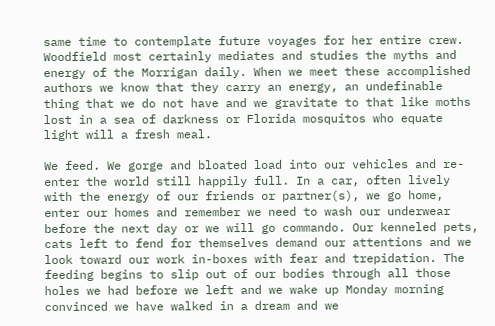same time to contemplate future voyages for her entire crew. Woodfield most certainly mediates and studies the myths and energy of the Morrigan daily. When we meet these accomplished authors we know that they carry an energy, an undefinable thing that we do not have and we gravitate to that like moths lost in a sea of darkness or Florida mosquitos who equate light will a fresh meal.

We feed. We gorge and bloated load into our vehicles and re-enter the world still happily full. In a car, often lively with the energy of our friends or partner(s), we go home, enter our homes and remember we need to wash our underwear before the next day or we will go commando. Our kenneled pets, cats left to fend for themselves demand our attentions and we look toward our work in-boxes with fear and trepidation. The feeding begins to slip out of our bodies through all those holes we had before we left and we wake up Monday morning convinced we have walked in a dream and we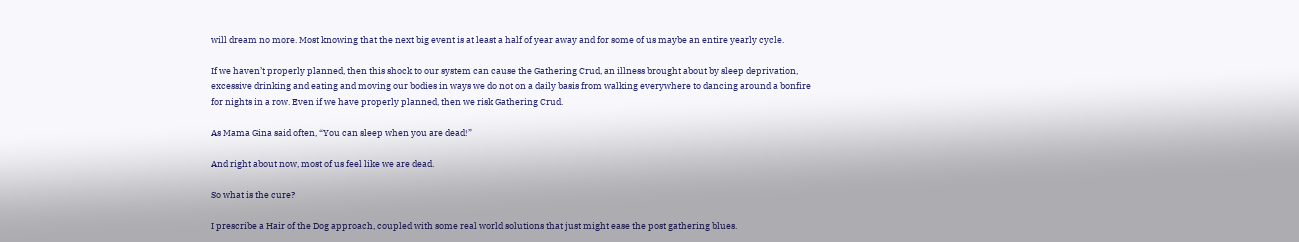will dream no more. Most knowing that the next big event is at least a half of year away and for some of us maybe an entire yearly cycle.

If we haven’t properly planned, then this shock to our system can cause the Gathering Crud, an illness brought about by sleep deprivation, excessive drinking and eating and moving our bodies in ways we do not on a daily basis from walking everywhere to dancing around a bonfire for nights in a row. Even if we have properly planned, then we risk Gathering Crud.

As Mama Gina said often, “You can sleep when you are dead!”

And right about now, most of us feel like we are dead.

So what is the cure?

I prescribe a Hair of the Dog approach, coupled with some real world solutions that just might ease the post gathering blues.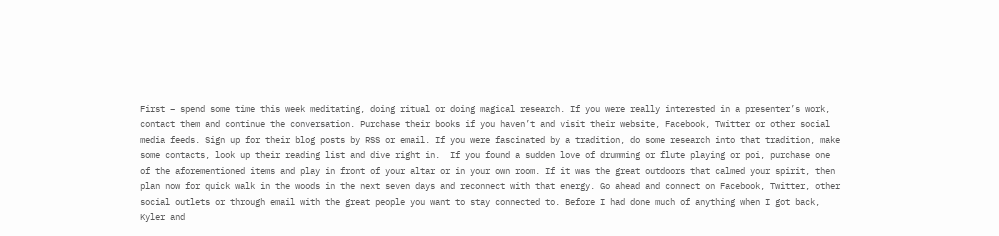First – spend some time this week meditating, doing ritual or doing magical research. If you were really interested in a presenter’s work, contact them and continue the conversation. Purchase their books if you haven’t and visit their website, Facebook, Twitter or other social media feeds. Sign up for their blog posts by RSS or email. If you were fascinated by a tradition, do some research into that tradition, make some contacts, look up their reading list and dive right in.  If you found a sudden love of drumming or flute playing or poi, purchase one of the aforementioned items and play in front of your altar or in your own room. If it was the great outdoors that calmed your spirit, then plan now for quick walk in the woods in the next seven days and reconnect with that energy. Go ahead and connect on Facebook, Twitter, other social outlets or through email with the great people you want to stay connected to. Before I had done much of anything when I got back, Kyler and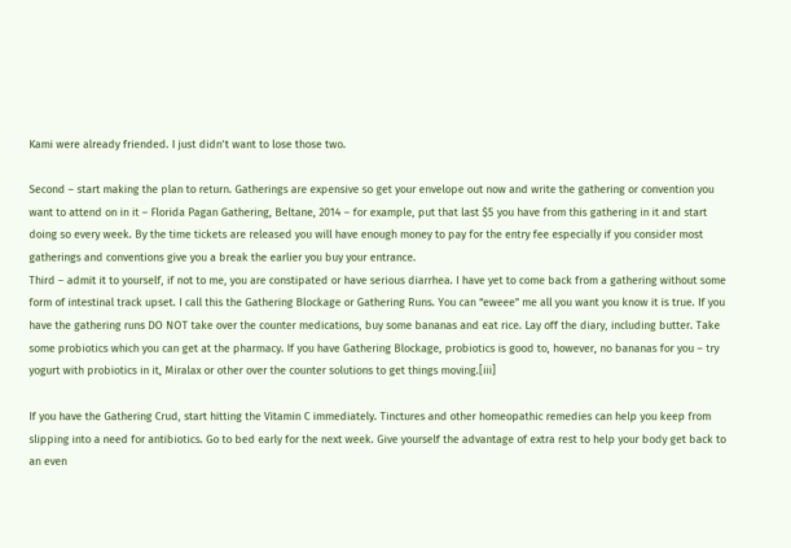Kami were already friended. I just didn’t want to lose those two.

Second – start making the plan to return. Gatherings are expensive so get your envelope out now and write the gathering or convention you want to attend on in it – Florida Pagan Gathering, Beltane, 2014 – for example, put that last $5 you have from this gathering in it and start doing so every week. By the time tickets are released you will have enough money to pay for the entry fee especially if you consider most gatherings and conventions give you a break the earlier you buy your entrance.
Third – admit it to yourself, if not to me, you are constipated or have serious diarrhea. I have yet to come back from a gathering without some form of intestinal track upset. I call this the Gathering Blockage or Gathering Runs. You can “eweee” me all you want you know it is true. If you have the gathering runs DO NOT take over the counter medications, buy some bananas and eat rice. Lay off the diary, including butter. Take some probiotics which you can get at the pharmacy. If you have Gathering Blockage, probiotics is good to, however, no bananas for you – try yogurt with probiotics in it, Miralax or other over the counter solutions to get things moving.[iii]

If you have the Gathering Crud, start hitting the Vitamin C immediately. Tinctures and other homeopathic remedies can help you keep from slipping into a need for antibiotics. Go to bed early for the next week. Give yourself the advantage of extra rest to help your body get back to an even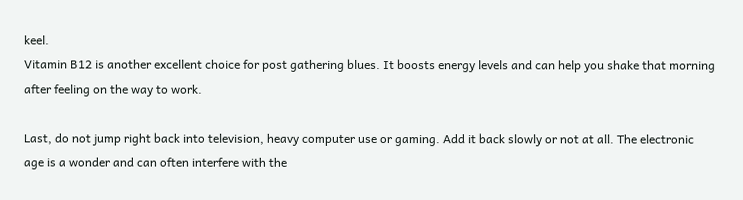keel.
Vitamin B12 is another excellent choice for post gathering blues. It boosts energy levels and can help you shake that morning after feeling on the way to work.

Last, do not jump right back into television, heavy computer use or gaming. Add it back slowly or not at all. The electronic age is a wonder and can often interfere with the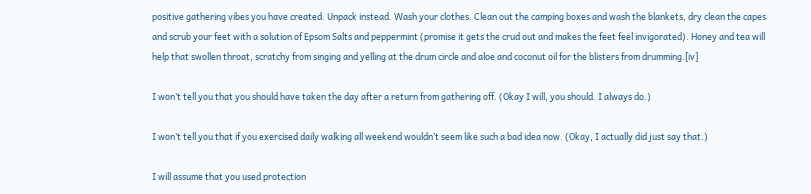positive gathering vibes you have created. Unpack instead. Wash your clothes. Clean out the camping boxes and wash the blankets, dry clean the capes and scrub your feet with a solution of Epsom Salts and peppermint (promise it gets the crud out and makes the feet feel invigorated). Honey and tea will help that swollen throat, scratchy from singing and yelling at the drum circle and aloe and coconut oil for the blisters from drumming.[iv]

I won’t tell you that you should have taken the day after a return from gathering off. (Okay I will, you should. I always do.)

I won’t tell you that if you exercised daily walking all weekend wouldn’t seem like such a bad idea now. (Okay, I actually did just say that.)

I will assume that you used protection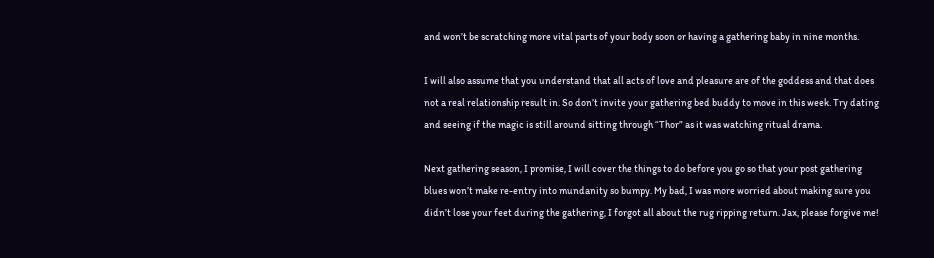and won’t be scratching more vital parts of your body soon or having a gathering baby in nine months.

I will also assume that you understand that all acts of love and pleasure are of the goddess and that does not a real relationship result in. So don’t invite your gathering bed buddy to move in this week. Try dating and seeing if the magic is still around sitting through “Thor” as it was watching ritual drama.

Next gathering season, I promise, I will cover the things to do before you go so that your post gathering blues won’t make re-entry into mundanity so bumpy. My bad, I was more worried about making sure you didn’t lose your feet during the gathering, I forgot all about the rug ripping return. Jax, please forgive me!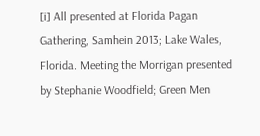[i] All presented at Florida Pagan Gathering, Samhein 2013; Lake Wales, Florida. Meeting the Morrigan presented by Stephanie Woodfield; Green Men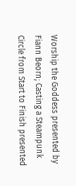Worship the Goddess presented by Fiann Beorn; Casting a Steampunk Circle from Start to Finish presented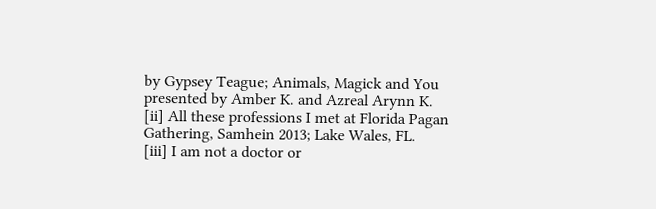by Gypsey Teague; Animals, Magick and You presented by Amber K. and Azreal Arynn K.
[ii] All these professions I met at Florida Pagan Gathering, Samhein 2013; Lake Wales, FL.
[iii] I am not a doctor or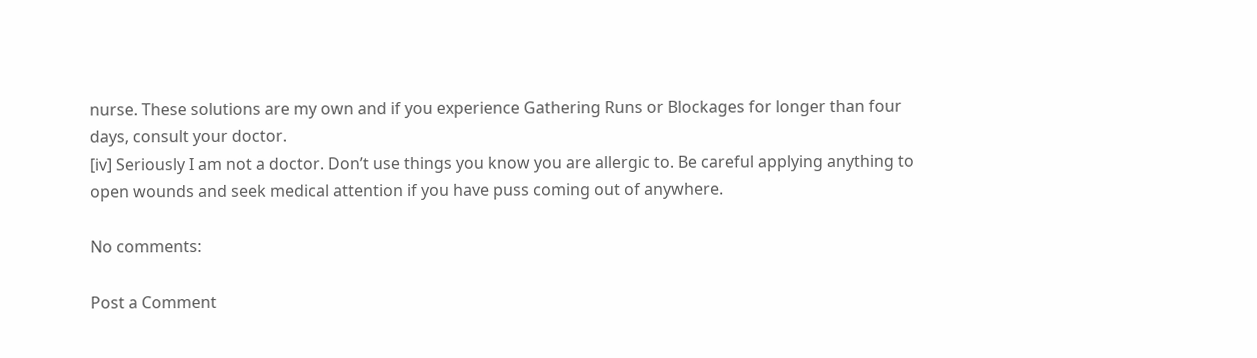nurse. These solutions are my own and if you experience Gathering Runs or Blockages for longer than four days, consult your doctor.
[iv] Seriously I am not a doctor. Don’t use things you know you are allergic to. Be careful applying anything to open wounds and seek medical attention if you have puss coming out of anywhere.

No comments:

Post a Comment